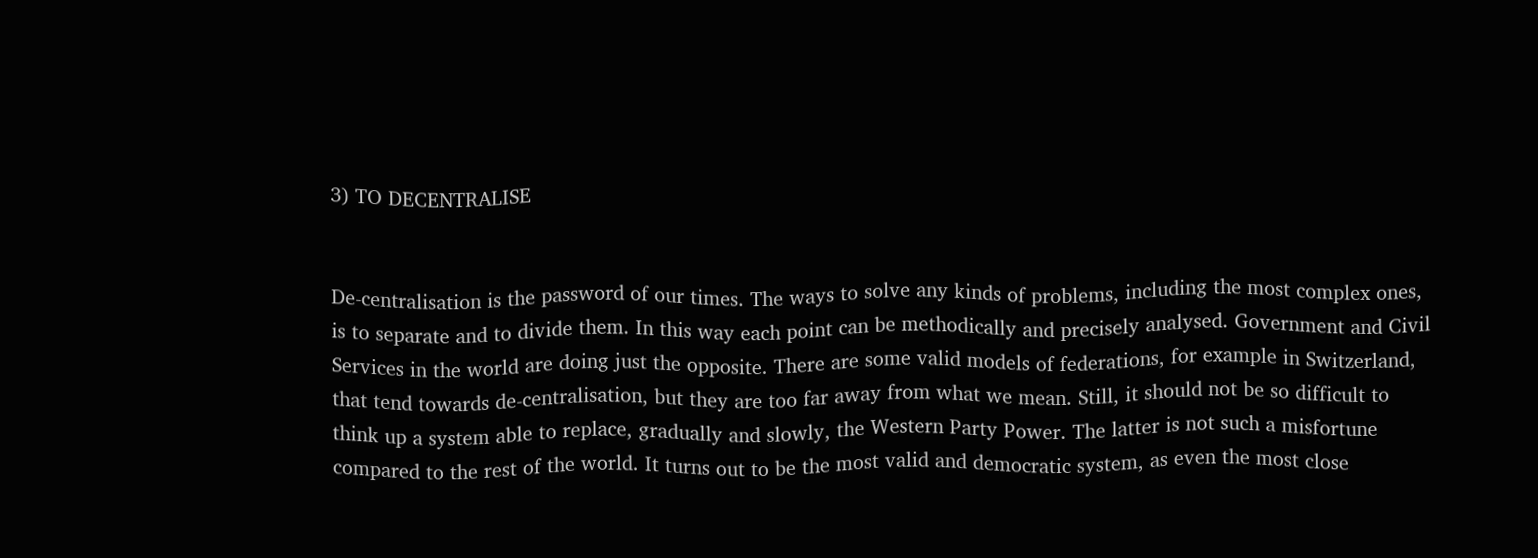3) TO DECENTRALISE


De-centralisation is the password of our times. The ways to solve any kinds of problems, including the most complex ones, is to separate and to divide them. In this way each point can be methodically and precisely analysed. Government and Civil Services in the world are doing just the opposite. There are some valid models of federations, for example in Switzerland, that tend towards de-centralisation, but they are too far away from what we mean. Still, it should not be so difficult to think up a system able to replace, gradually and slowly, the Western Party Power. The latter is not such a misfortune compared to the rest of the world. It turns out to be the most valid and democratic system, as even the most close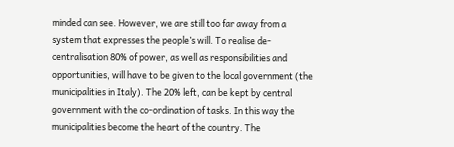minded can see. However, we are still too far away from a system that expresses the people’s will. To realise de-centralisation 80% of power, as well as responsibilities and opportunities, will have to be given to the local government (the municipalities in Italy). The 20% left, can be kept by central government with the co-ordination of tasks. In this way the municipalities become the heart of the country. The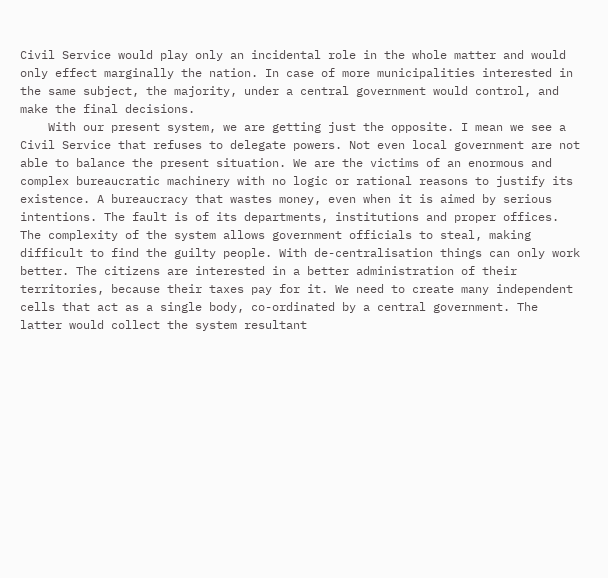Civil Service would play only an incidental role in the whole matter and would only effect marginally the nation. In case of more municipalities interested in the same subject, the majority, under a central government would control, and make the final decisions.
    With our present system, we are getting just the opposite. I mean we see a Civil Service that refuses to delegate powers. Not even local government are not able to balance the present situation. We are the victims of an enormous and complex bureaucratic machinery with no logic or rational reasons to justify its existence. A bureaucracy that wastes money, even when it is aimed by serious intentions. The fault is of its departments, institutions and proper offices. The complexity of the system allows government officials to steal, making difficult to find the guilty people. With de-centralisation things can only work better. The citizens are interested in a better administration of their territories, because their taxes pay for it. We need to create many independent cells that act as a single body, co-ordinated by a central government. The latter would collect the system resultant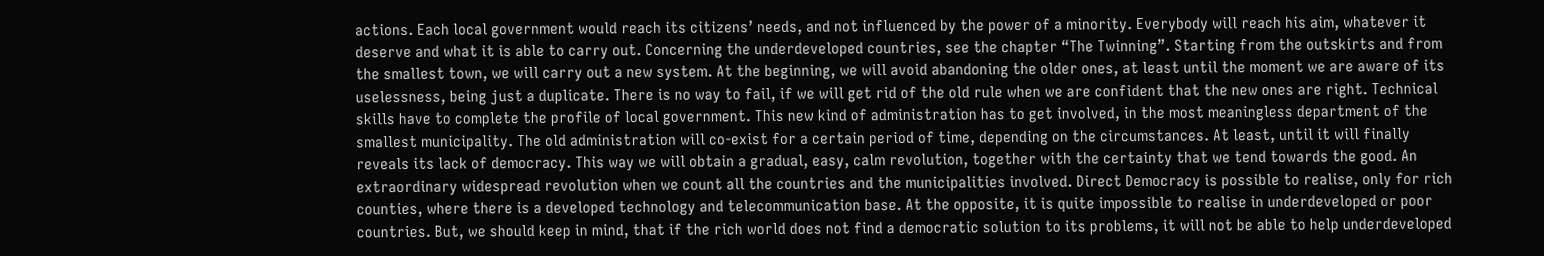actions. Each local government would reach its citizens’ needs, and not influenced by the power of a minority. Everybody will reach his aim, whatever it deserve and what it is able to carry out. Concerning the underdeveloped countries, see the chapter “The Twinning”. Starting from the outskirts and from the smallest town, we will carry out a new system. At the beginning, we will avoid abandoning the older ones, at least until the moment we are aware of its uselessness, being just a duplicate. There is no way to fail, if we will get rid of the old rule when we are confident that the new ones are right. Technical skills have to complete the profile of local government. This new kind of administration has to get involved, in the most meaningless department of the smallest municipality. The old administration will co-exist for a certain period of time, depending on the circumstances. At least, until it will finally reveals its lack of democracy. This way we will obtain a gradual, easy, calm revolution, together with the certainty that we tend towards the good. An extraordinary widespread revolution when we count all the countries and the municipalities involved. Direct Democracy is possible to realise, only for rich counties, where there is a developed technology and telecommunication base. At the opposite, it is quite impossible to realise in underdeveloped or poor countries. But, we should keep in mind, that if the rich world does not find a democratic solution to its problems, it will not be able to help underdeveloped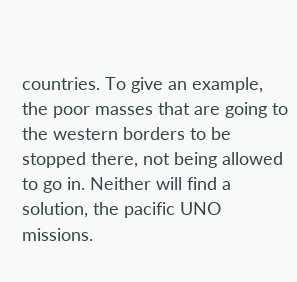countries. To give an example, the poor masses that are going to the western borders to be stopped there, not being allowed to go in. Neither will find a solution, the pacific UNO missions.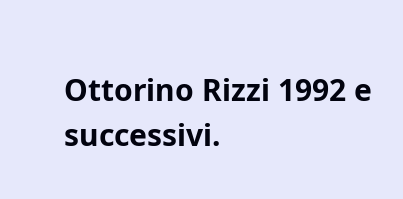Ottorino Rizzi 1992 e successivi.